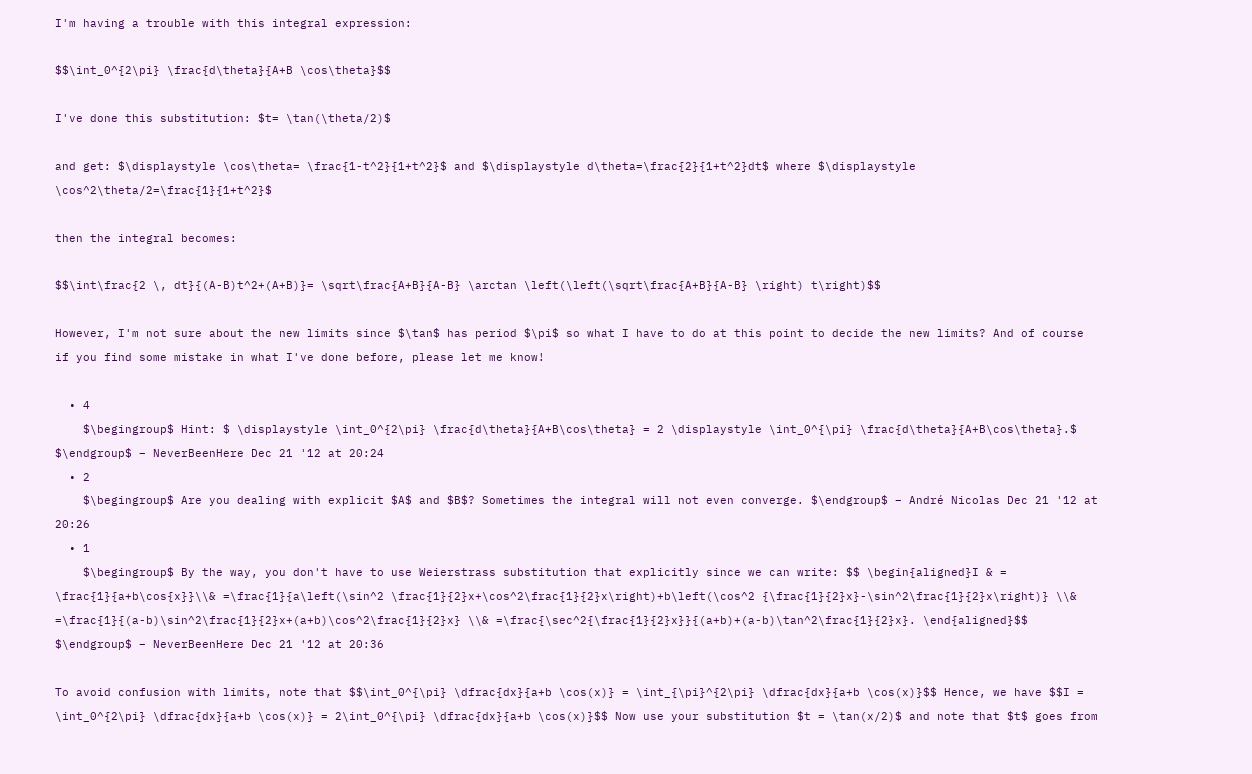I'm having a trouble with this integral expression:

$$\int_0^{2\pi} \frac{d\theta}{A+B \cos\theta}$$

I've done this substitution: $t= \tan(\theta/2)$

and get: $\displaystyle \cos\theta= \frac{1-t^2}{1+t^2}$ and $\displaystyle d\theta=\frac{2}{1+t^2}dt$ where $\displaystyle \cos^2\theta/2=\frac{1}{1+t^2}$

then the integral becomes:

$$\int\frac{2 \, dt}{(A-B)t^2+(A+B)}= \sqrt\frac{A+B}{A-B} \arctan \left(\left(\sqrt\frac{A+B}{A-B} \right) t\right)$$

However, I'm not sure about the new limits since $\tan$ has period $\pi$ so what I have to do at this point to decide the new limits? And of course if you find some mistake in what I've done before, please let me know!

  • 4
    $\begingroup$ Hint: $ \displaystyle \int_0^{2\pi} \frac{d\theta}{A+B\cos\theta} = 2 \displaystyle \int_0^{\pi} \frac{d\theta}{A+B\cos\theta}.$ $\endgroup$ – NeverBeenHere Dec 21 '12 at 20:24
  • 2
    $\begingroup$ Are you dealing with explicit $A$ and $B$? Sometimes the integral will not even converge. $\endgroup$ – André Nicolas Dec 21 '12 at 20:26
  • 1
    $\begingroup$ By the way, you don't have to use Weierstrass substitution that explicitly since we can write: $$ \begin{aligned}I & = \frac{1}{a+b\cos{x}}\\& =\frac{1}{a\left(\sin^2 \frac{1}{2}x+\cos^2\frac{1}{2}x\right)+b\left(\cos^2 {\frac{1}{2}x}-\sin^2\frac{1}{2}x\right)} \\& =\frac{1}{(a-b)\sin^2\frac{1}{2}x+(a+b)\cos^2\frac{1}{2}x} \\& =\frac{\sec^2{\frac{1}{2}x}}{(a+b)+(a-b)\tan^2\frac{1}{2}x}. \end{aligned}$$ $\endgroup$ – NeverBeenHere Dec 21 '12 at 20:36

To avoid confusion with limits, note that $$\int_0^{\pi} \dfrac{dx}{a+b \cos(x)} = \int_{\pi}^{2\pi} \dfrac{dx}{a+b \cos(x)}$$ Hence, we have $$I = \int_0^{2\pi} \dfrac{dx}{a+b \cos(x)} = 2\int_0^{\pi} \dfrac{dx}{a+b \cos(x)}$$ Now use your substitution $t = \tan(x/2)$ and note that $t$ goes from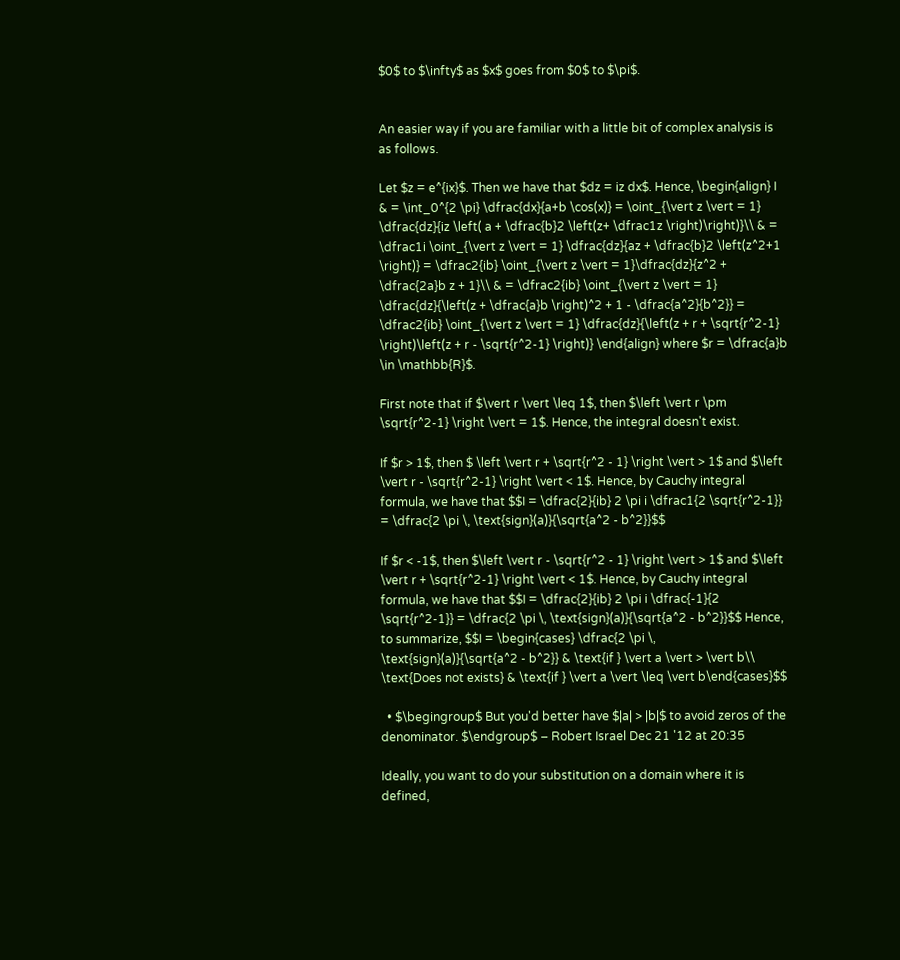$0$ to $\infty$ as $x$ goes from $0$ to $\pi$.


An easier way if you are familiar with a little bit of complex analysis is as follows.

Let $z = e^{ix}$. Then we have that $dz = iz dx$. Hence, \begin{align} I & = \int_0^{2 \pi} \dfrac{dx}{a+b \cos(x)} = \oint_{\vert z \vert = 1} \dfrac{dz}{iz \left( a + \dfrac{b}2 \left(z+ \dfrac1z \right)\right)}\\ & = \dfrac1i \oint_{\vert z \vert = 1} \dfrac{dz}{az + \dfrac{b}2 \left(z^2+1 \right)} = \dfrac2{ib} \oint_{\vert z \vert = 1}\dfrac{dz}{z^2 + \dfrac{2a}b z + 1}\\ & = \dfrac2{ib} \oint_{\vert z \vert = 1} \dfrac{dz}{\left(z + \dfrac{a}b \right)^2 + 1 - \dfrac{a^2}{b^2}} = \dfrac2{ib} \oint_{\vert z \vert = 1} \dfrac{dz}{\left(z + r + \sqrt{r^2-1} \right)\left(z + r - \sqrt{r^2-1} \right)} \end{align} where $r = \dfrac{a}b \in \mathbb{R}$.

First note that if $\vert r \vert \leq 1$, then $\left \vert r \pm \sqrt{r^2-1} \right \vert = 1$. Hence, the integral doesn't exist.

If $r > 1$, then $ \left \vert r + \sqrt{r^2 - 1} \right \vert > 1$ and $\left \vert r - \sqrt{r^2-1} \right \vert < 1$. Hence, by Cauchy integral formula, we have that $$I = \dfrac{2}{ib} 2 \pi i \dfrac1{2 \sqrt{r^2-1}} = \dfrac{2 \pi \, \text{sign}(a)}{\sqrt{a^2 - b^2}}$$

If $r < -1$, then $\left \vert r - \sqrt{r^2 - 1} \right \vert > 1$ and $\left \vert r + \sqrt{r^2-1} \right \vert < 1$. Hence, by Cauchy integral formula, we have that $$I = \dfrac{2}{ib} 2 \pi i \dfrac{-1}{2 \sqrt{r^2-1}} = \dfrac{2 \pi \, \text{sign}(a)}{\sqrt{a^2 - b^2}}$$ Hence, to summarize, $$I = \begin{cases} \dfrac{2 \pi \, \text{sign}(a)}{\sqrt{a^2 - b^2}} & \text{if } \vert a \vert > \vert b\\ \text{Does not exists} & \text{if } \vert a \vert \leq \vert b\end{cases}$$

  • $\begingroup$ But you'd better have $|a| > |b|$ to avoid zeros of the denominator. $\endgroup$ – Robert Israel Dec 21 '12 at 20:35

Ideally, you want to do your substitution on a domain where it is defined,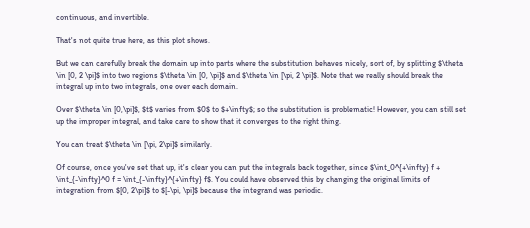continuous, and invertible.

That's not quite true here, as this plot shows.

But we can carefully break the domain up into parts where the substitution behaves nicely, sort of, by splitting $\theta \in [0, 2 \pi]$ into two regions $\theta \in [0, \pi]$ and $\theta \in [\pi, 2 \pi]$. Note that we really should break the integral up into two integrals, one over each domain.

Over $\theta \in [0,\pi]$, $t$ varies from $0$ to $+\infty$; so the substitution is problematic! However, you can still set up the improper integral, and take care to show that it converges to the right thing.

You can treat $\theta \in [\pi, 2\pi]$ similarly.

Of course, once you've set that up, it's clear you can put the integrals back together, since $\int_0^{+\infty} f + \int_{-\infty}^0 f = \int_{-\infty}^{+\infty} f$. You could have observed this by changing the original limits of integration from $[0, 2\pi]$ to $[-\pi, \pi]$ because the integrand was periodic.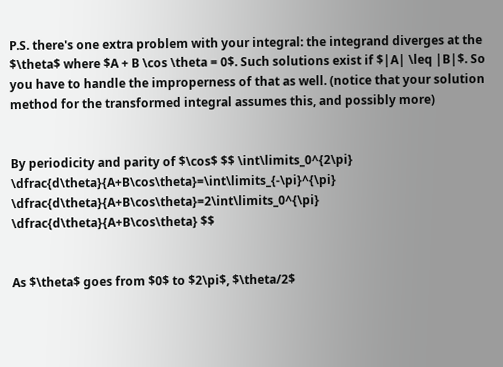P.S. there's one extra problem with your integral: the integrand diverges at the $\theta$ where $A + B \cos \theta = 0$. Such solutions exist if $|A| \leq |B|$. So you have to handle the improperness of that as well. (notice that your solution method for the transformed integral assumes this, and possibly more)


By periodicity and parity of $\cos$ $$ \int\limits_0^{2\pi} \dfrac{d\theta}{A+B\cos\theta}=\int\limits_{-\pi}^{\pi} \dfrac{d\theta}{A+B\cos\theta}=2\int\limits_0^{\pi} \dfrac{d\theta}{A+B\cos\theta} $$


As $\theta$ goes from $0$ to $2\pi$, $\theta/2$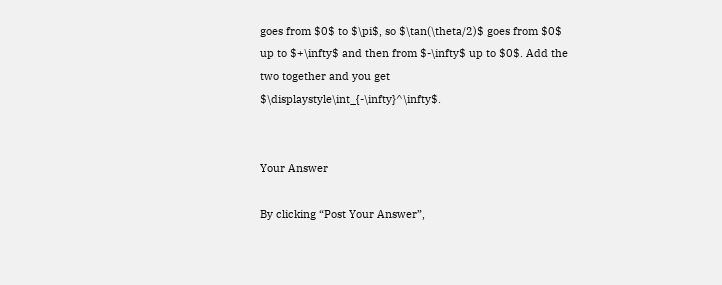goes from $0$ to $\pi$, so $\tan(\theta/2)$ goes from $0$ up to $+\infty$ and then from $-\infty$ up to $0$. Add the two together and you get $\displaystyle\int_{-\infty}^\infty$.


Your Answer

By clicking “Post Your Answer”,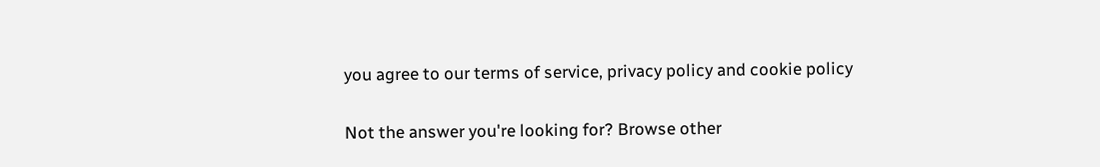you agree to our terms of service, privacy policy and cookie policy

Not the answer you're looking for? Browse other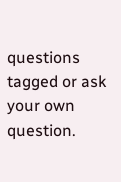questions tagged or ask your own question.